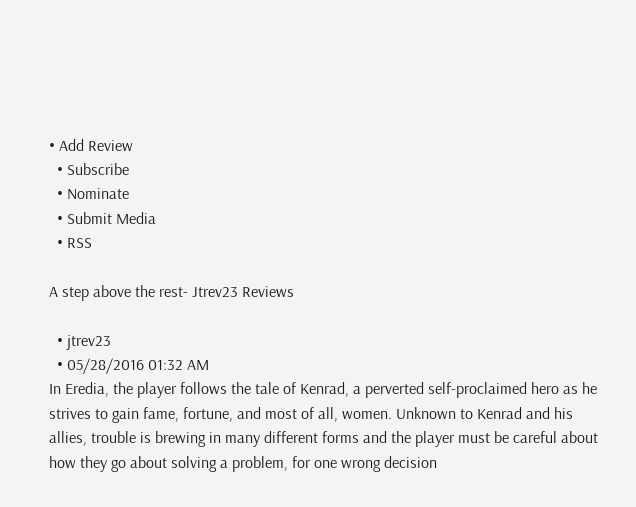• Add Review
  • Subscribe
  • Nominate
  • Submit Media
  • RSS

A step above the rest- Jtrev23 Reviews

  • jtrev23
  • 05/28/2016 01:32 AM
In Eredia, the player follows the tale of Kenrad, a perverted self-proclaimed hero as he strives to gain fame, fortune, and most of all, women. Unknown to Kenrad and his allies, trouble is brewing in many different forms and the player must be careful about how they go about solving a problem, for one wrong decision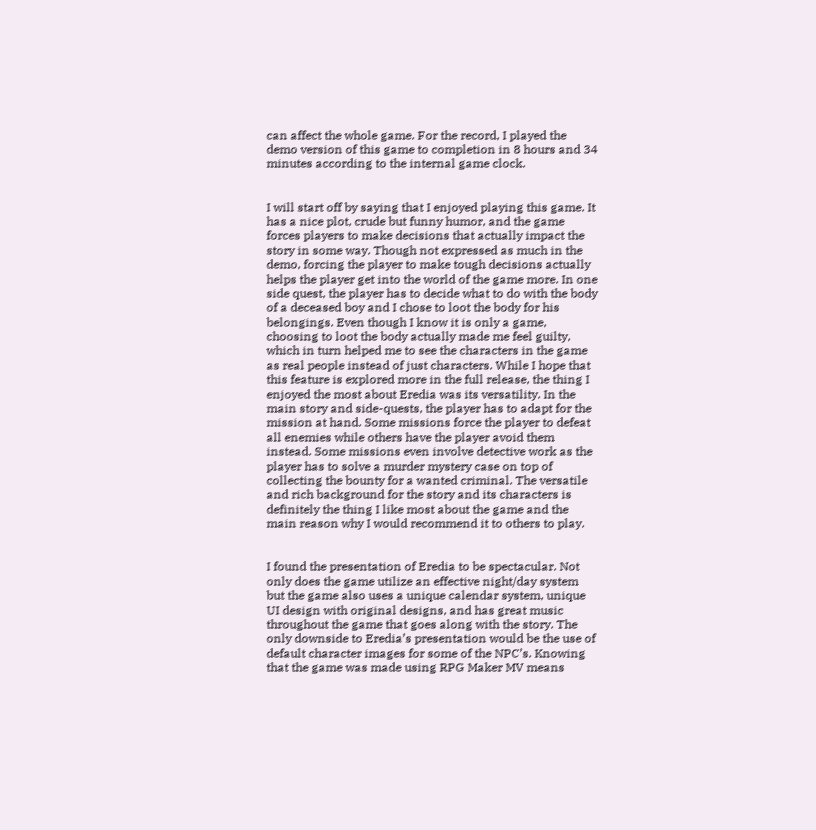can affect the whole game. For the record, I played the demo version of this game to completion in 8 hours and 34 minutes according to the internal game clock.


I will start off by saying that I enjoyed playing this game. It has a nice plot, crude but funny humor, and the game forces players to make decisions that actually impact the story in some way. Though not expressed as much in the demo, forcing the player to make tough decisions actually helps the player get into the world of the game more. In one side quest, the player has to decide what to do with the body of a deceased boy and I chose to loot the body for his belongings. Even though I know it is only a game, choosing to loot the body actually made me feel guilty, which in turn helped me to see the characters in the game as real people instead of just characters. While I hope that this feature is explored more in the full release, the thing I enjoyed the most about Eredia was its versatility. In the main story and side-quests, the player has to adapt for the mission at hand. Some missions force the player to defeat all enemies while others have the player avoid them instead. Some missions even involve detective work as the player has to solve a murder mystery case on top of collecting the bounty for a wanted criminal. The versatile and rich background for the story and its characters is definitely the thing I like most about the game and the main reason why I would recommend it to others to play.


I found the presentation of Eredia to be spectacular. Not only does the game utilize an effective night/day system but the game also uses a unique calendar system, unique UI design with original designs, and has great music throughout the game that goes along with the story. The only downside to Eredia’s presentation would be the use of default character images for some of the NPC’s. Knowing that the game was made using RPG Maker MV means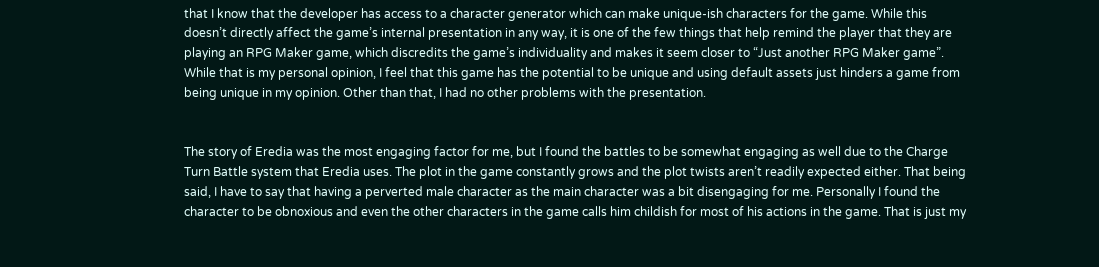that I know that the developer has access to a character generator which can make unique-ish characters for the game. While this doesn’t directly affect the game’s internal presentation in any way, it is one of the few things that help remind the player that they are playing an RPG Maker game, which discredits the game’s individuality and makes it seem closer to “Just another RPG Maker game”. While that is my personal opinion, I feel that this game has the potential to be unique and using default assets just hinders a game from being unique in my opinion. Other than that, I had no other problems with the presentation.


The story of Eredia was the most engaging factor for me, but I found the battles to be somewhat engaging as well due to the Charge Turn Battle system that Eredia uses. The plot in the game constantly grows and the plot twists aren’t readily expected either. That being said, I have to say that having a perverted male character as the main character was a bit disengaging for me. Personally I found the character to be obnoxious and even the other characters in the game calls him childish for most of his actions in the game. That is just my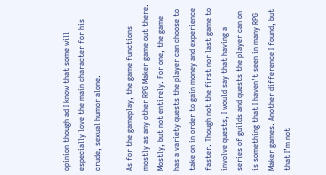opinion though ad I know that some will especially love the main character for his crude, sexual humor alone.

As for the gameplay, the game functions mostly as any other RPG Maker game out there. Mostly, but not entirely. For one, the game has a variety quests the player can choose to take on in order to gain money and experience faster. Though not the first nor last game to involve quests, I would say that having a series of guilds and quests the player can on is something that I haven't seen in many RPG Maker games. Another difference I found, but that I’m not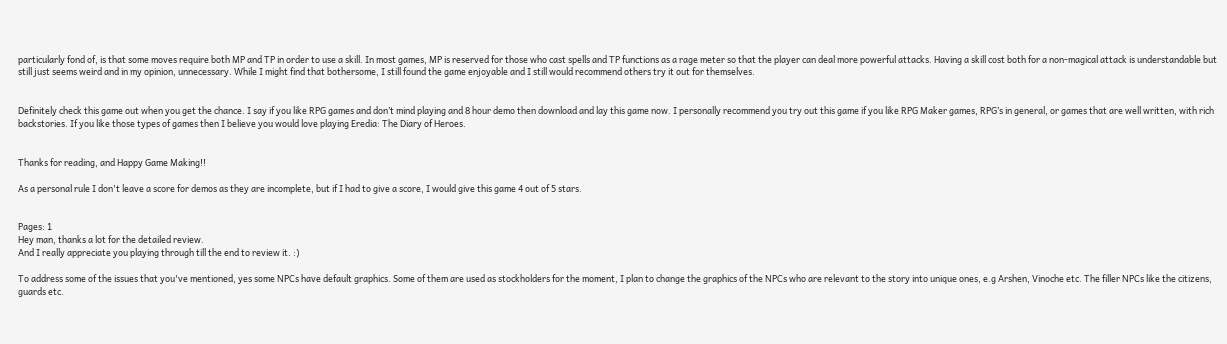particularly fond of, is that some moves require both MP and TP in order to use a skill. In most games, MP is reserved for those who cast spells and TP functions as a rage meter so that the player can deal more powerful attacks. Having a skill cost both for a non-magical attack is understandable but still just seems weird and in my opinion, unnecessary. While I might find that bothersome, I still found the game enjoyable and I still would recommend others try it out for themselves.


Definitely check this game out when you get the chance. I say if you like RPG games and don’t mind playing and 8 hour demo then download and lay this game now. I personally recommend you try out this game if you like RPG Maker games, RPG’s in general, or games that are well written, with rich backstories. If you like those types of games then I believe you would love playing Eredia: The Diary of Heroes.


Thanks for reading, and Happy Game Making!!

As a personal rule I don't leave a score for demos as they are incomplete, but if I had to give a score, I would give this game 4 out of 5 stars.


Pages: 1
Hey man, thanks a lot for the detailed review.
And I really appreciate you playing through till the end to review it. :)

To address some of the issues that you've mentioned, yes some NPCs have default graphics. Some of them are used as stockholders for the moment, I plan to change the graphics of the NPCs who are relevant to the story into unique ones, e.g Arshen, Vinoche etc. The filler NPCs like the citizens, guards etc.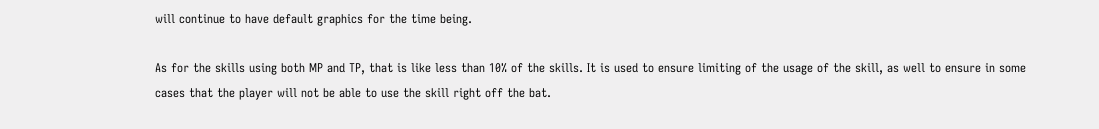will continue to have default graphics for the time being.

As for the skills using both MP and TP, that is like less than 10% of the skills. It is used to ensure limiting of the usage of the skill, as well to ensure in some cases that the player will not be able to use the skill right off the bat.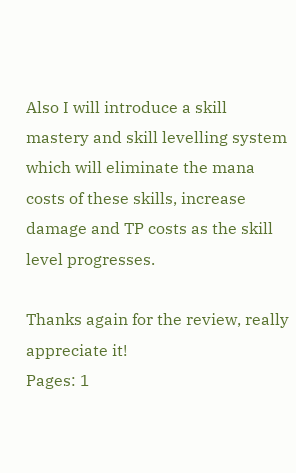Also I will introduce a skill mastery and skill levelling system which will eliminate the mana costs of these skills, increase damage and TP costs as the skill level progresses.

Thanks again for the review, really appreciate it!
Pages: 1